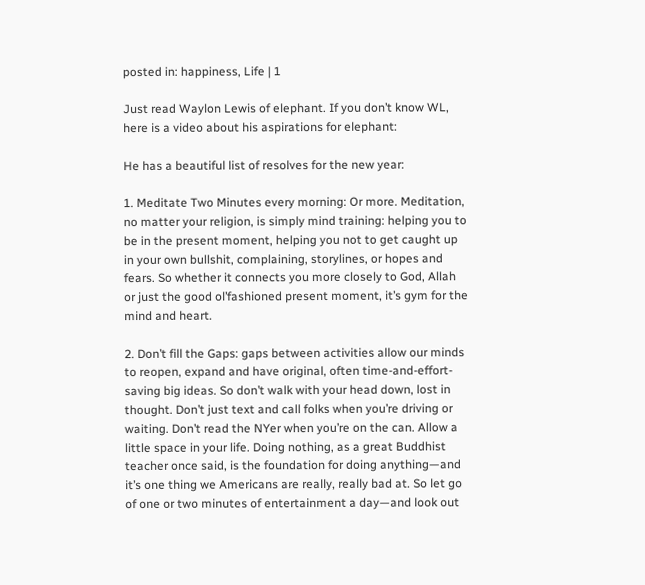posted in: happiness, Life | 1

Just read Waylon Lewis of elephant. If you don’t know WL, here is a video about his aspirations for elephant:

He has a beautiful list of resolves for the new year:

1. Meditate Two Minutes every morning: Or more. Meditation, no matter your religion, is simply mind training: helping you to be in the present moment, helping you not to get caught up in your own bullshit, complaining, storylines, or hopes and fears. So whether it connects you more closely to God, Allah or just the good ol’fashioned present moment, it’s gym for the mind and heart.

2. Don’t fill the Gaps: gaps between activities allow our minds to reopen, expand and have original, often time-and-effort-saving big ideas. So don’t walk with your head down, lost in thought. Don’t just text and call folks when you’re driving or waiting. Don’t read the NYer when you’re on the can. Allow a little space in your life. Doing nothing, as a great Buddhist teacher once said, is the foundation for doing anything—and it’s one thing we Americans are really, really bad at. So let go of one or two minutes of entertainment a day—and look out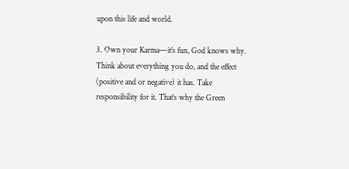upon this life and world.

3. Own your Karma—it’s fun, God knows why. Think about everything you do, and the effect (positive and or negative) it has. Take responsibility for it. That’s why the Green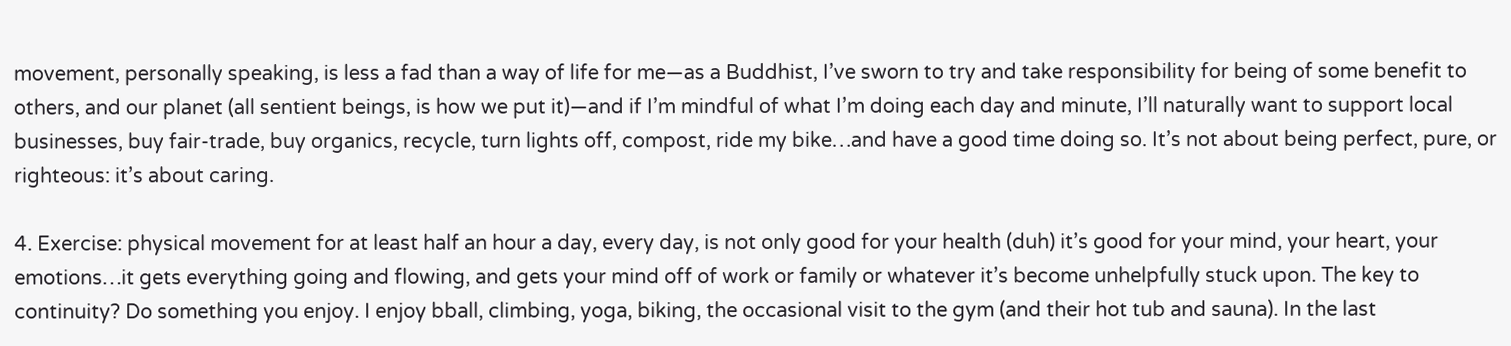movement, personally speaking, is less a fad than a way of life for me—as a Buddhist, I’ve sworn to try and take responsibility for being of some benefit to others, and our planet (all sentient beings, is how we put it)—and if I’m mindful of what I’m doing each day and minute, I’ll naturally want to support local businesses, buy fair-trade, buy organics, recycle, turn lights off, compost, ride my bike…and have a good time doing so. It’s not about being perfect, pure, or righteous: it’s about caring.

4. Exercise: physical movement for at least half an hour a day, every day, is not only good for your health (duh) it’s good for your mind, your heart, your emotions…it gets everything going and flowing, and gets your mind off of work or family or whatever it’s become unhelpfully stuck upon. The key to continuity? Do something you enjoy. I enjoy bball, climbing, yoga, biking, the occasional visit to the gym (and their hot tub and sauna). In the last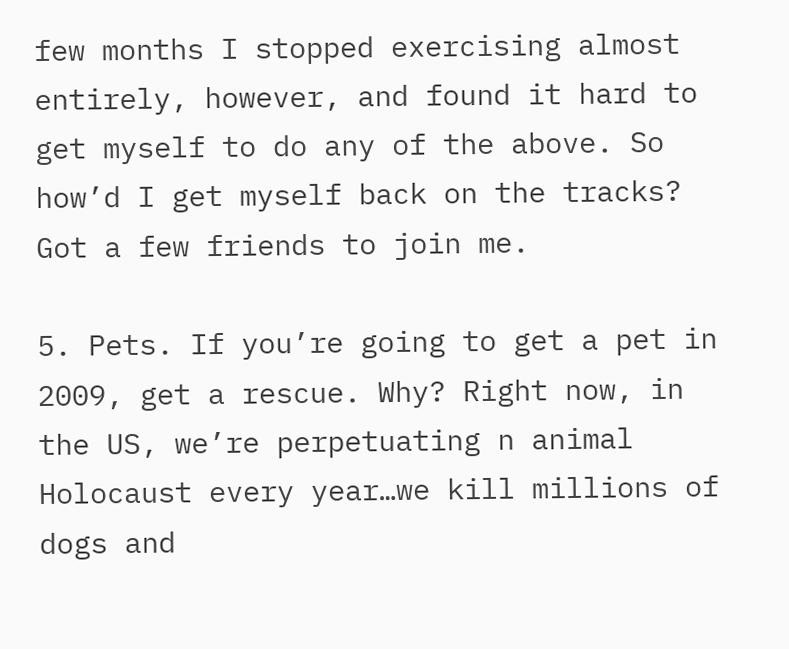few months I stopped exercising almost entirely, however, and found it hard to get myself to do any of the above. So how’d I get myself back on the tracks? Got a few friends to join me.

5. Pets. If you’re going to get a pet in 2009, get a rescue. Why? Right now, in the US, we’re perpetuating n animal Holocaust every year…we kill millions of dogs and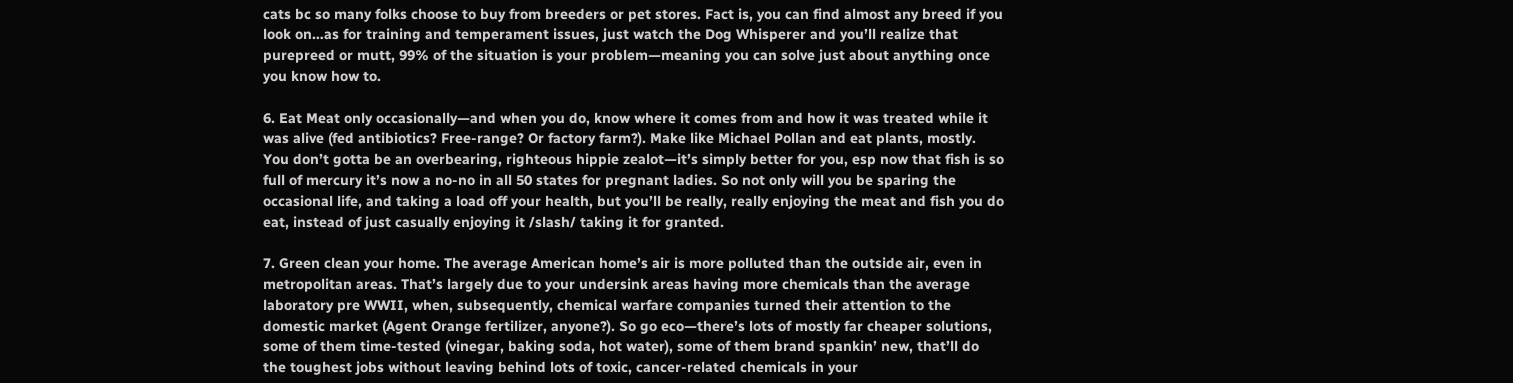cats bc so many folks choose to buy from breeders or pet stores. Fact is, you can find almost any breed if you look on…as for training and temperament issues, just watch the Dog Whisperer and you’ll realize that purepreed or mutt, 99% of the situation is your problem—meaning you can solve just about anything once you know how to.

6. Eat Meat only occasionally—and when you do, know where it comes from and how it was treated while it was alive (fed antibiotics? Free-range? Or factory farm?). Make like Michael Pollan and eat plants, mostly. You don’t gotta be an overbearing, righteous hippie zealot—it’s simply better for you, esp now that fish is so full of mercury it’s now a no-no in all 50 states for pregnant ladies. So not only will you be sparing the occasional life, and taking a load off your health, but you’ll be really, really enjoying the meat and fish you do eat, instead of just casually enjoying it /slash/ taking it for granted.

7. Green clean your home. The average American home’s air is more polluted than the outside air, even in metropolitan areas. That’s largely due to your undersink areas having more chemicals than the average laboratory pre WWII, when, subsequently, chemical warfare companies turned their attention to the domestic market (Agent Orange fertilizer, anyone?). So go eco—there’s lots of mostly far cheaper solutions, some of them time-tested (vinegar, baking soda, hot water), some of them brand spankin’ new, that’ll do the toughest jobs without leaving behind lots of toxic, cancer-related chemicals in your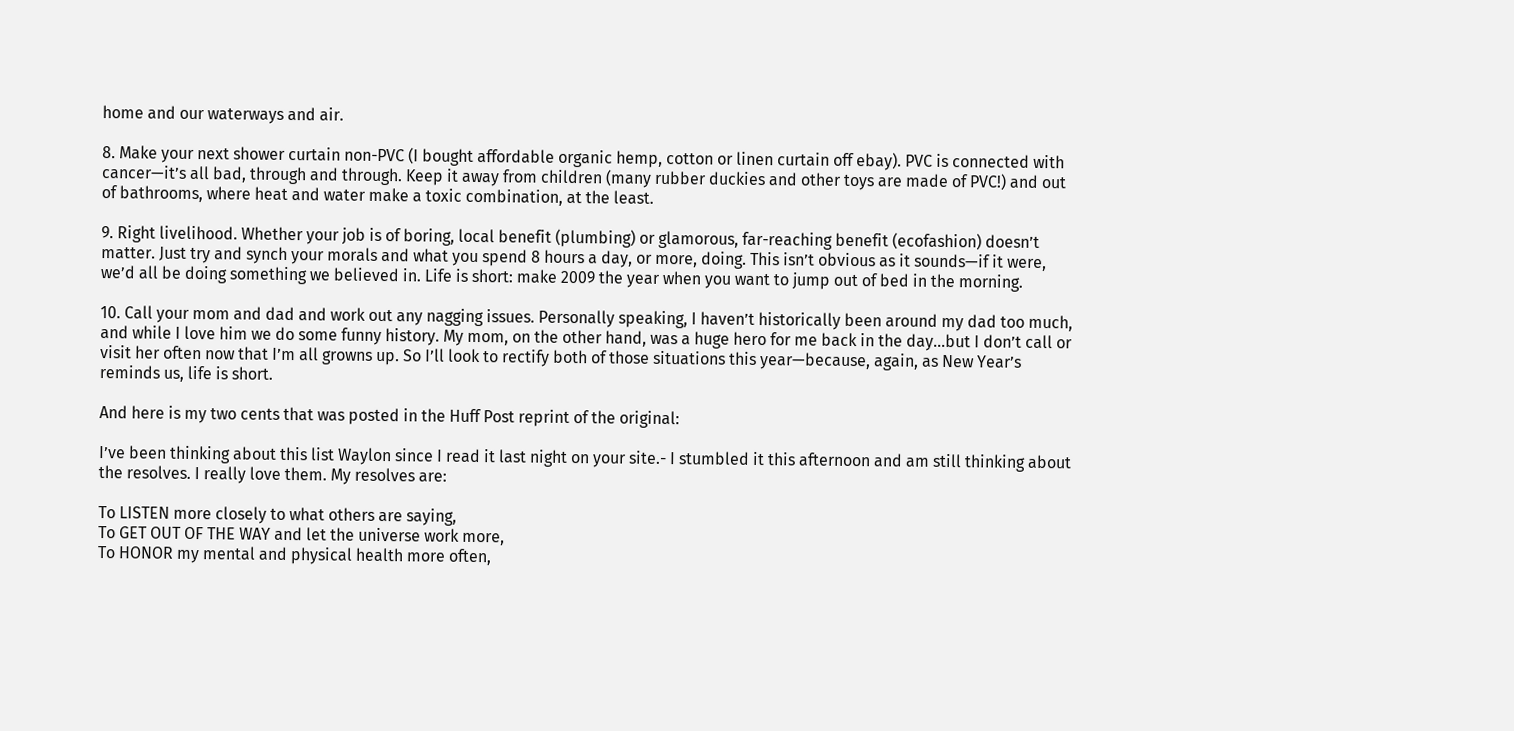home and our waterways and air.

8. Make your next shower curtain non-PVC (I bought affordable organic hemp, cotton or linen curtain off ebay). PVC is connected with cancer—it’s all bad, through and through. Keep it away from children (many rubber duckies and other toys are made of PVC!) and out of bathrooms, where heat and water make a toxic combination, at the least.

9. Right livelihood. Whether your job is of boring, local benefit (plumbing) or glamorous, far-reaching benefit (ecofashion) doesn’t matter. Just try and synch your morals and what you spend 8 hours a day, or more, doing. This isn’t obvious as it sounds—if it were, we’d all be doing something we believed in. Life is short: make 2009 the year when you want to jump out of bed in the morning.

10. Call your mom and dad and work out any nagging issues. Personally speaking, I haven’t historically been around my dad too much, and while I love him we do some funny history. My mom, on the other hand, was a huge hero for me back in the day…but I don’t call or visit her often now that I’m all growns up. So I’ll look to rectify both of those situations this year—because, again, as New Year’s reminds us, life is short.

And here is my two cents that was posted in the Huff Post reprint of the original:

I’ve been thinking about this list Waylon since I read it last night on your site.- I stumbled it this afternoon and am still thinking about the resolves. I really love them. My resolves are:

To LISTEN more closely to what others are saying,
To GET OUT OF THE WAY and let the universe work more,
To HONOR my mental and physical health more often,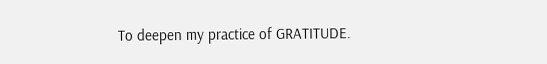To deepen my practice of GRATITUDE.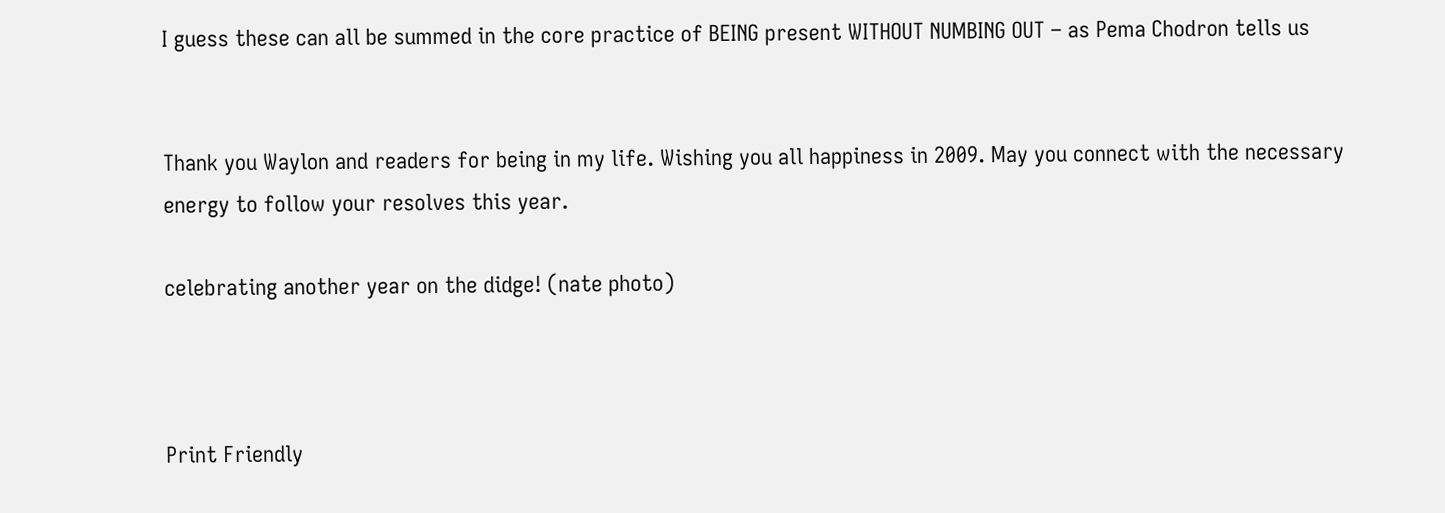I guess these can all be summed in the core practice of BEING present WITHOUT NUMBING OUT – as Pema Chodron tells us


Thank you Waylon and readers for being in my life. Wishing you all happiness in 2009. May you connect with the necessary energy to follow your resolves this year.

celebrating another year on the didge! (nate photo)



Print Friendly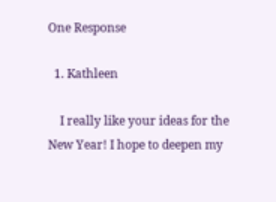One Response

  1. Kathleen

    I really like your ideas for the New Year! I hope to deepen my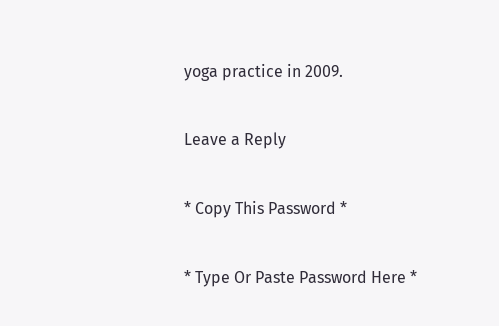yoga practice in 2009.

Leave a Reply

* Copy This Password *

* Type Or Paste Password Here *